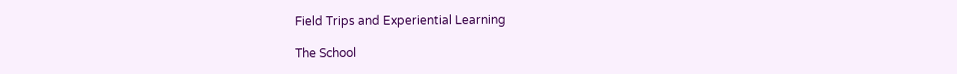Field Trips and Experiential Learning

The School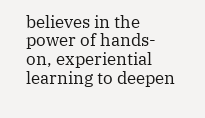believes in the power of hands-on, experiential learning to deepen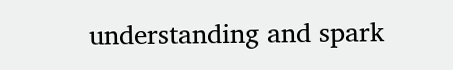understanding and spark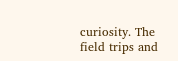curiosity. The field trips and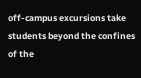off-campus excursions take students beyond the confines of the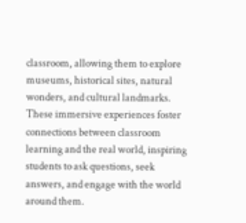classroom, allowing them to explore museums, historical sites, natural wonders, and cultural landmarks. These immersive experiences foster connections between classroom learning and the real world, inspiring students to ask questions, seek answers, and engage with the world around them.